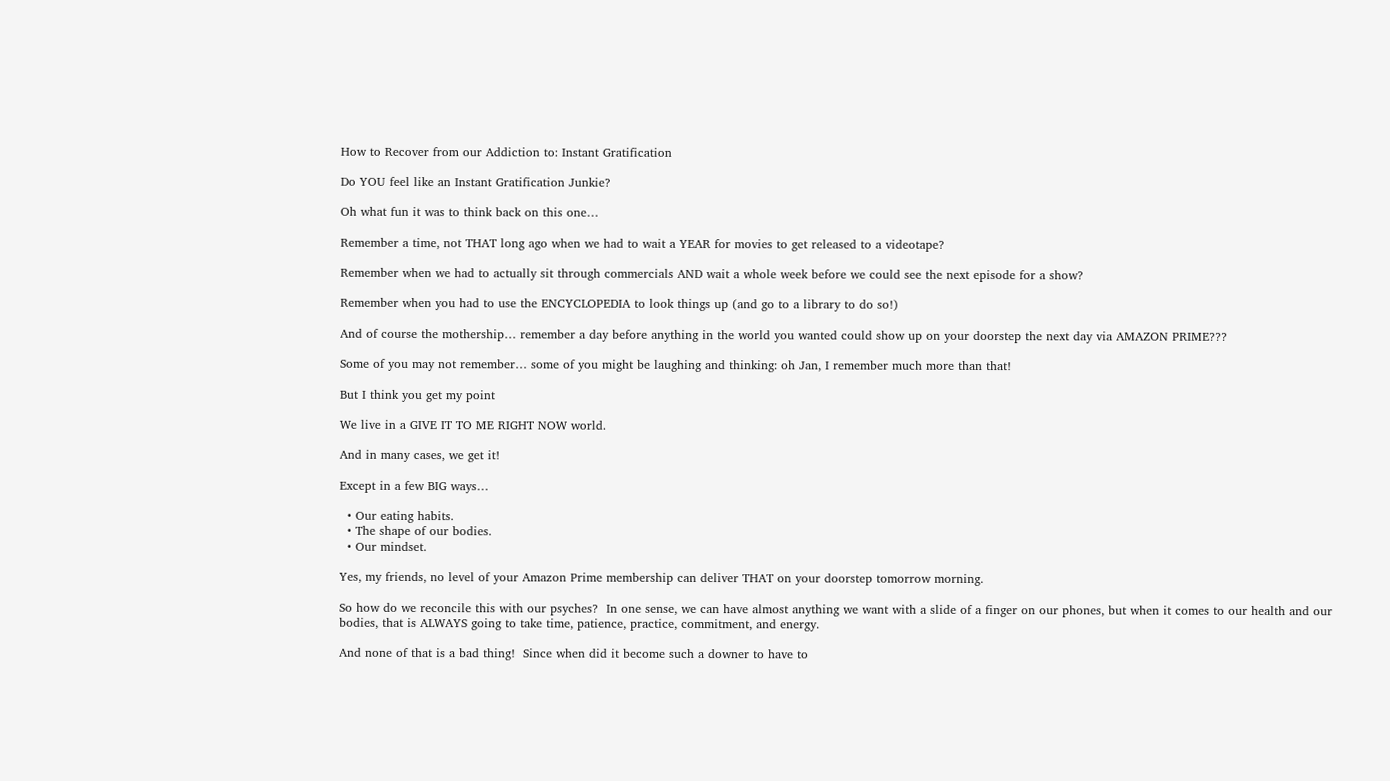How to Recover from our Addiction to: Instant Gratification

Do YOU feel like an Instant Gratification Junkie?

Oh what fun it was to think back on this one…

Remember a time, not THAT long ago when we had to wait a YEAR for movies to get released to a videotape?

Remember when we had to actually sit through commercials AND wait a whole week before we could see the next episode for a show?

Remember when you had to use the ENCYCLOPEDIA to look things up (and go to a library to do so!)

And of course the mothership… remember a day before anything in the world you wanted could show up on your doorstep the next day via AMAZON PRIME???

Some of you may not remember… some of you might be laughing and thinking: oh Jan, I remember much more than that!

But I think you get my point

We live in a GIVE IT TO ME RIGHT NOW world.

And in many cases, we get it!

Except in a few BIG ways…

  • Our eating habits.
  • The shape of our bodies.
  • Our mindset.

Yes, my friends, no level of your Amazon Prime membership can deliver THAT on your doorstep tomorrow morning.

So how do we reconcile this with our psyches?  In one sense, we can have almost anything we want with a slide of a finger on our phones, but when it comes to our health and our bodies, that is ALWAYS going to take time, patience, practice, commitment, and energy.

And none of that is a bad thing!  Since when did it become such a downer to have to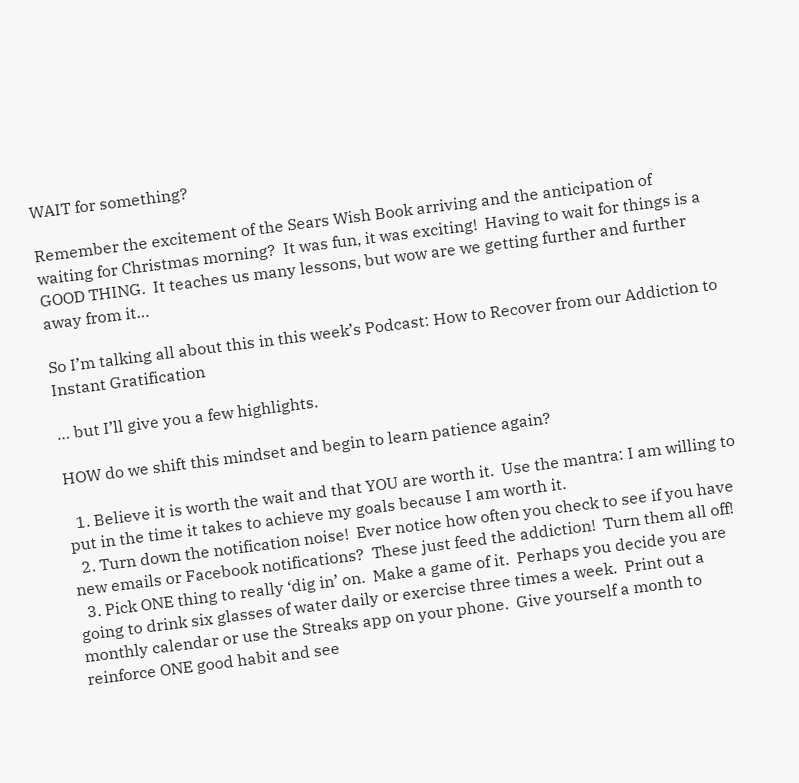WAIT for something?

Remember the excitement of the Sears Wish Book arriving and the anticipation of waiting for Christmas morning?  It was fun, it was exciting!  Having to wait for things is a GOOD THING.  It teaches us many lessons, but wow are we getting further and further away from it…

So I’m talking all about this in this week’s Podcast: How to Recover from our Addiction to Instant Gratification

… but I’ll give you a few highlights.

HOW do we shift this mindset and begin to learn patience again?

  1. Believe it is worth the wait and that YOU are worth it.  Use the mantra: I am willing to put in the time it takes to achieve my goals because I am worth it.
  2. Turn down the notification noise!  Ever notice how often you check to see if you have new emails or Facebook notifications?  These just feed the addiction!  Turn them all off!
  3. Pick ONE thing to really ‘dig in’ on.  Make a game of it.  Perhaps you decide you are going to drink six glasses of water daily or exercise three times a week.  Print out a monthly calendar or use the Streaks app on your phone.  Give yourself a month to reinforce ONE good habit and see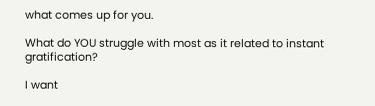what comes up for you.

What do YOU struggle with most as it related to instant gratification?

I want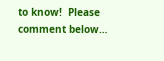to know!  Please comment below…